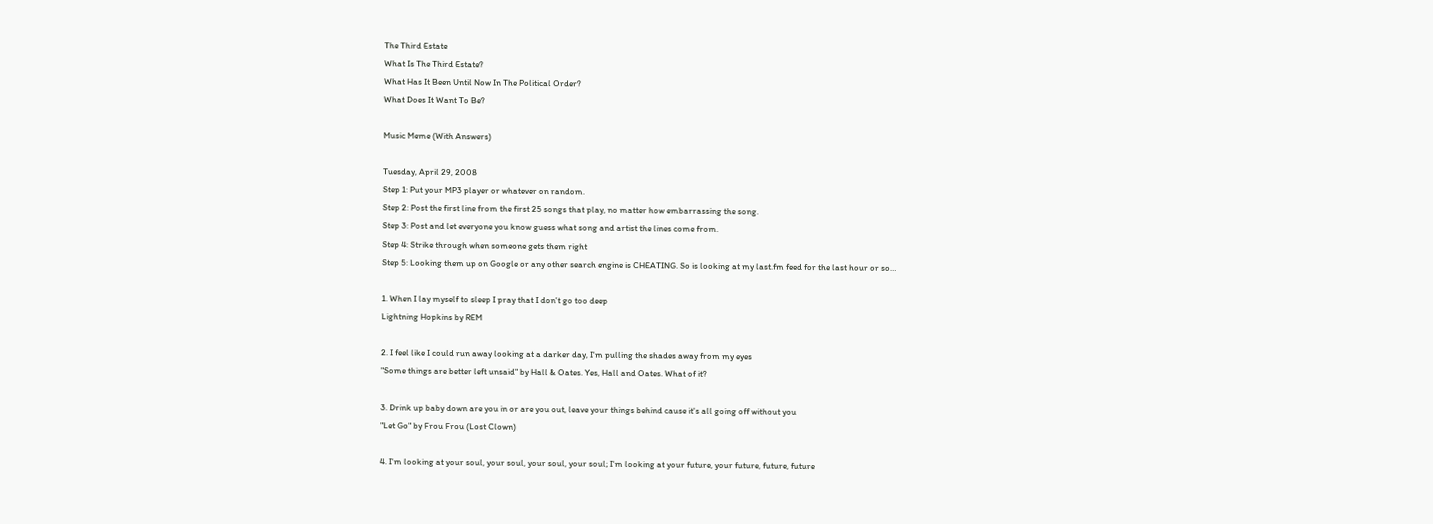The Third Estate
What Is The Third Estate?
What Has It Been Until Now In The Political Order?
What Does It Want To Be?

Music Meme (With Answers)

Tuesday, April 29, 2008
Step 1: Put your MP3 player or whatever on random.
Step 2: Post the first line from the first 25 songs that play, no matter how embarrassing the song.
Step 3: Post and let everyone you know guess what song and artist the lines come from.
Step 4: Strike through when someone gets them right
Step 5: Looking them up on Google or any other search engine is CHEATING. So is looking at my last.fm feed for the last hour or so…

1. When I lay myself to sleep I pray that I don't go too deep
Lightning Hopkins by REM

2. I feel like I could run away looking at a darker day, I'm pulling the shades away from my eyes
"Some things are better left unsaid" by Hall & Oates. Yes, Hall and Oates. What of it?

3. Drink up baby down are you in or are you out, leave your things behind cause it's all going off without you
"Let Go" by Frou Frou (Lost Clown)

4. I'm looking at your soul, your soul, your soul, your soul; I'm looking at your future, your future, future, future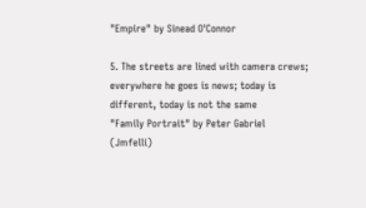"Empire" by Sinead O'Connor

5. The streets are lined with camera crews; everywhere he goes is news; today is different, today is not the same
"Family Portrait" by Peter Gabriel (Jmfelli)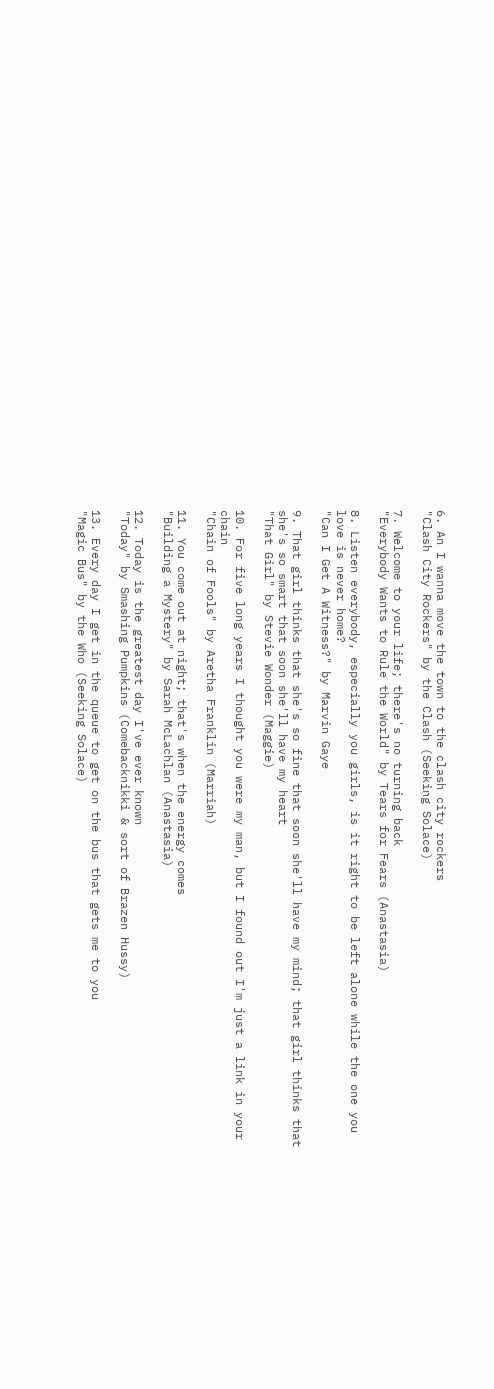6. An I wanna move the town to the clash city rockers
"Clash City Rockers" by the Clash (Seeking Solace)

7. Welcome to your life; there's no turning back
"Everybody Wants to Rule the World" by Tears for Fears (Anastasia)

8. Listen everybody, especially you girls, is it right to be left alone while the one you love is never home?
"Can I Get A Witness?" by Marvin Gaye

9. That girl thinks that she's so fine that soon she'll have my mind; that girl thinks that she's so smart that soon she'll have my heart
"That Girl" by Stevie Wonder (Maggie)

10. For five long years I thought you were my man, but I found out I'm just a link in your chain
"Chain of Fools" by Aretha Franklin (Marriah)

11. You come out at night; that's when the energy comes
"Building a Mystery" by Sarah McLachlan (Anastasia)

12. Today is the greatest day I've ever known
"Today" by Smashing Pumpkins (Comebacknikki & sort of Brazen Hussy)

13. Every day I get in the queue to get on the bus that gets me to you
"Magic Bus" by the Who (Seeking Solace)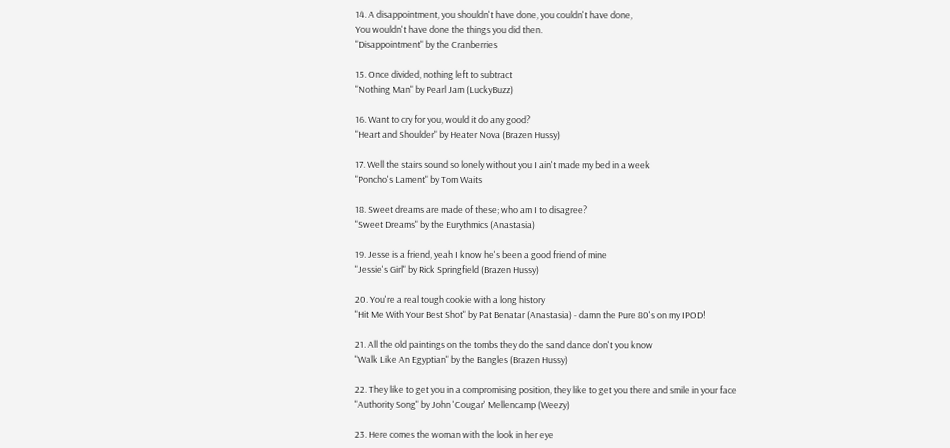14. A disappointment, you shouldn't have done, you couldn't have done,
You wouldn't have done the things you did then.
"Disappointment" by the Cranberries

15. Once divided, nothing left to subtract
"Nothing Man" by Pearl Jam (LuckyBuzz)

16. Want to cry for you, would it do any good?
"Heart and Shoulder" by Heater Nova (Brazen Hussy)

17. Well the stairs sound so lonely without you I ain't made my bed in a week
"Poncho's Lament" by Tom Waits

18. Sweet dreams are made of these; who am I to disagree?
"Sweet Dreams" by the Eurythmics (Anastasia)

19. Jesse is a friend, yeah I know he's been a good friend of mine
"Jessie's Girl" by Rick Springfield (Brazen Hussy)

20. You're a real tough cookie with a long history
"Hit Me With Your Best Shot" by Pat Benatar (Anastasia) - damn the Pure 80's on my IPOD!

21. All the old paintings on the tombs they do the sand dance don't you know
"Walk Like An Egyptian" by the Bangles (Brazen Hussy)

22. They like to get you in a compromising position, they like to get you there and smile in your face
"Authority Song" by John 'Cougar' Mellencamp (Weezy)

23. Here comes the woman with the look in her eye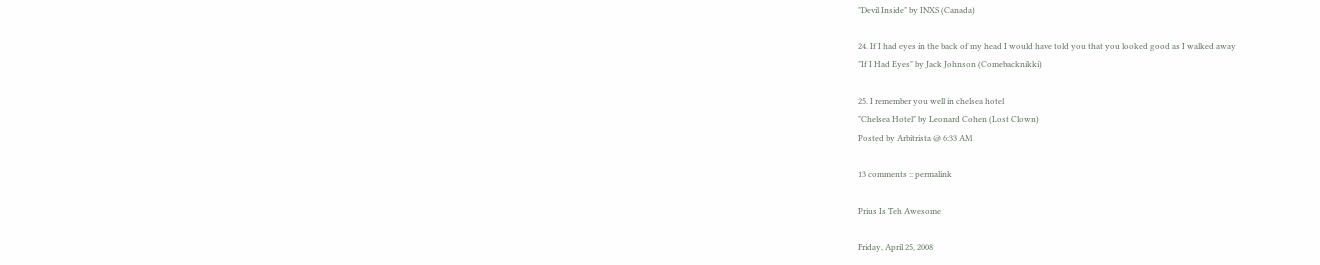"Devil Inside" by INXS (Canada)

24. If I had eyes in the back of my head I would have told you that you looked good as I walked away
"If I Had Eyes" by Jack Johnson (Comebacknikki)

25. I remember you well in chelsea hotel
"Chelsea Hotel" by Leonard Cohen (Lost Clown)
Posted by Arbitrista @ 6:33 AM

13 comments :: permalink

Prius Is Teh Awesome

Friday, April 25, 2008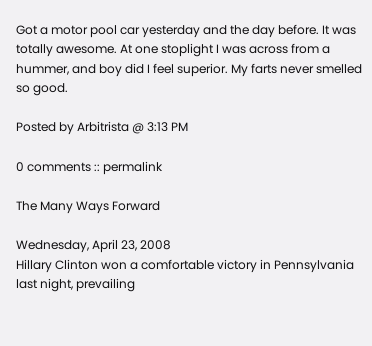Got a motor pool car yesterday and the day before. It was totally awesome. At one stoplight I was across from a hummer, and boy did I feel superior. My farts never smelled so good.

Posted by Arbitrista @ 3:13 PM

0 comments :: permalink

The Many Ways Forward

Wednesday, April 23, 2008
Hillary Clinton won a comfortable victory in Pennsylvania last night, prevailing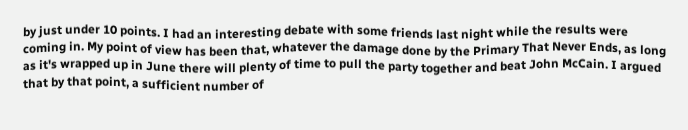by just under 10 points. I had an interesting debate with some friends last night while the results were coming in. My point of view has been that, whatever the damage done by the Primary That Never Ends, as long as it's wrapped up in June there will plenty of time to pull the party together and beat John McCain. I argued that by that point, a sufficient number of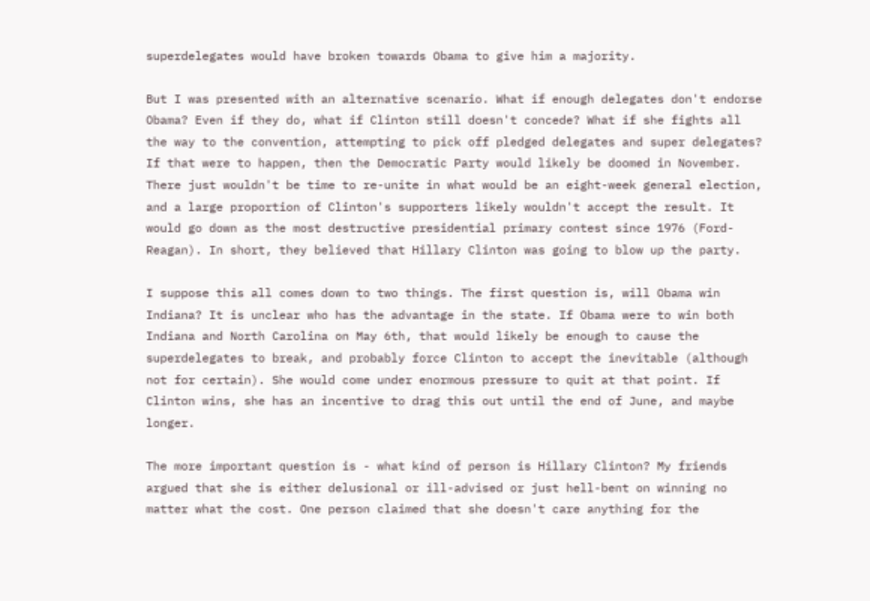superdelegates would have broken towards Obama to give him a majority.

But I was presented with an alternative scenario. What if enough delegates don't endorse Obama? Even if they do, what if Clinton still doesn't concede? What if she fights all the way to the convention, attempting to pick off pledged delegates and super delegates? If that were to happen, then the Democratic Party would likely be doomed in November. There just wouldn't be time to re-unite in what would be an eight-week general election, and a large proportion of Clinton's supporters likely wouldn't accept the result. It would go down as the most destructive presidential primary contest since 1976 (Ford-Reagan). In short, they believed that Hillary Clinton was going to blow up the party.

I suppose this all comes down to two things. The first question is, will Obama win Indiana? It is unclear who has the advantage in the state. If Obama were to win both Indiana and North Carolina on May 6th, that would likely be enough to cause the superdelegates to break, and probably force Clinton to accept the inevitable (although not for certain). She would come under enormous pressure to quit at that point. If Clinton wins, she has an incentive to drag this out until the end of June, and maybe longer.

The more important question is - what kind of person is Hillary Clinton? My friends argued that she is either delusional or ill-advised or just hell-bent on winning no matter what the cost. One person claimed that she doesn't care anything for the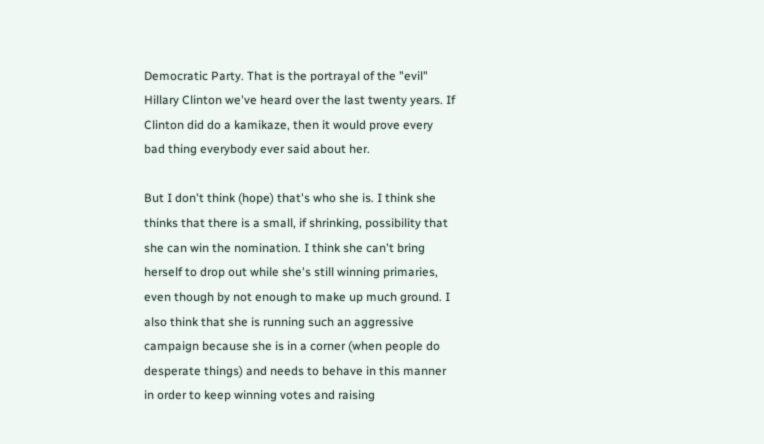Democratic Party. That is the portrayal of the "evil" Hillary Clinton we've heard over the last twenty years. If Clinton did do a kamikaze, then it would prove every bad thing everybody ever said about her.

But I don't think (hope) that's who she is. I think she thinks that there is a small, if shrinking, possibility that she can win the nomination. I think she can't bring herself to drop out while she's still winning primaries, even though by not enough to make up much ground. I also think that she is running such an aggressive campaign because she is in a corner (when people do desperate things) and needs to behave in this manner in order to keep winning votes and raising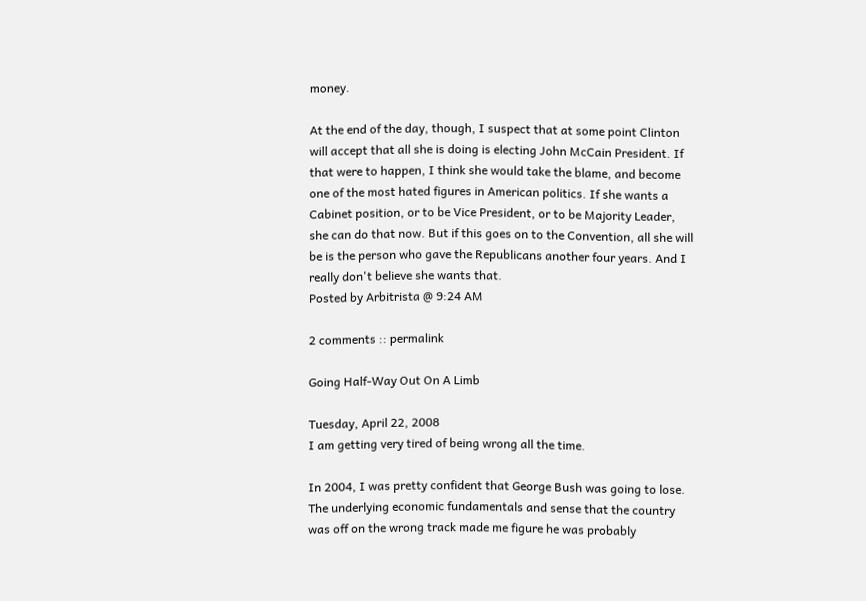money.

At the end of the day, though, I suspect that at some point Clinton will accept that all she is doing is electing John McCain President. If that were to happen, I think she would take the blame, and become one of the most hated figures in American politics. If she wants a Cabinet position, or to be Vice President, or to be Majority Leader, she can do that now. But if this goes on to the Convention, all she will be is the person who gave the Republicans another four years. And I really don't believe she wants that.
Posted by Arbitrista @ 9:24 AM

2 comments :: permalink

Going Half-Way Out On A Limb

Tuesday, April 22, 2008
I am getting very tired of being wrong all the time.

In 2004, I was pretty confident that George Bush was going to lose. The underlying economic fundamentals and sense that the country was off on the wrong track made me figure he was probably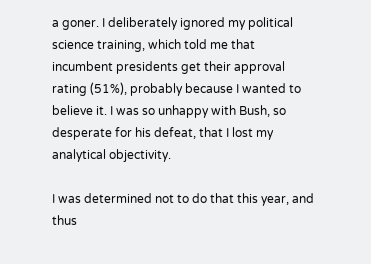a goner. I deliberately ignored my political science training, which told me that incumbent presidents get their approval rating (51%), probably because I wanted to believe it. I was so unhappy with Bush, so desperate for his defeat, that I lost my analytical objectivity.

I was determined not to do that this year, and thus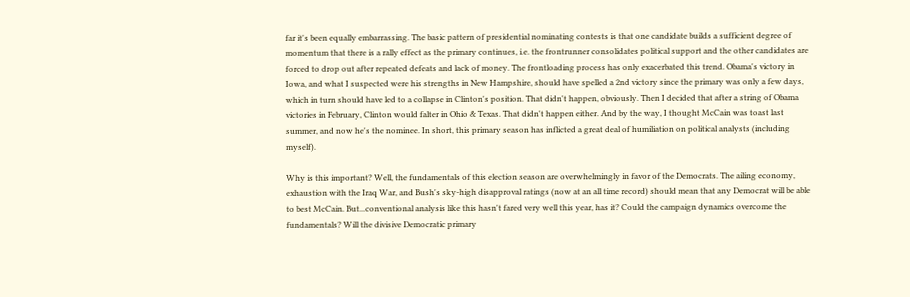far it's been equally embarrassing. The basic pattern of presidential nominating contests is that one candidate builds a sufficient degree of momentum that there is a rally effect as the primary continues, i.e. the frontrunner consolidates political support and the other candidates are forced to drop out after repeated defeats and lack of money. The frontloading process has only exacerbated this trend. Obama's victory in Iowa, and what I suspected were his strengths in New Hampshire, should have spelled a 2nd victory since the primary was only a few days, which in turn should have led to a collapse in Clinton's position. That didn't happen, obviously. Then I decided that after a string of Obama victories in February, Clinton would falter in Ohio & Texas. That didn't happen either. And by the way, I thought McCain was toast last summer, and now he's the nominee. In short, this primary season has inflicted a great deal of humiliation on political analysts (including myself).

Why is this important? Well, the fundamentals of this election season are overwhelmingly in favor of the Democrats. The ailing economy, exhaustion with the Iraq War, and Bush's sky-high disapproval ratings (now at an all time record) should mean that any Democrat will be able to best McCain. But...conventional analysis like this hasn't fared very well this year, has it? Could the campaign dynamics overcome the fundamentals? Will the divisive Democratic primary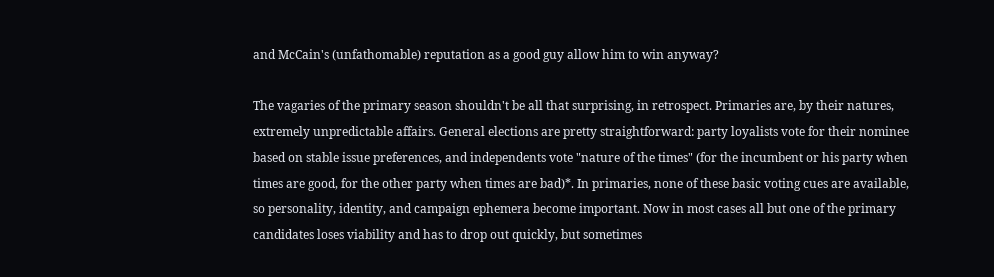and McCain's (unfathomable) reputation as a good guy allow him to win anyway?

The vagaries of the primary season shouldn't be all that surprising, in retrospect. Primaries are, by their natures, extremely unpredictable affairs. General elections are pretty straightforward: party loyalists vote for their nominee based on stable issue preferences, and independents vote "nature of the times" (for the incumbent or his party when times are good, for the other party when times are bad)*. In primaries, none of these basic voting cues are available, so personality, identity, and campaign ephemera become important. Now in most cases all but one of the primary candidates loses viability and has to drop out quickly, but sometimes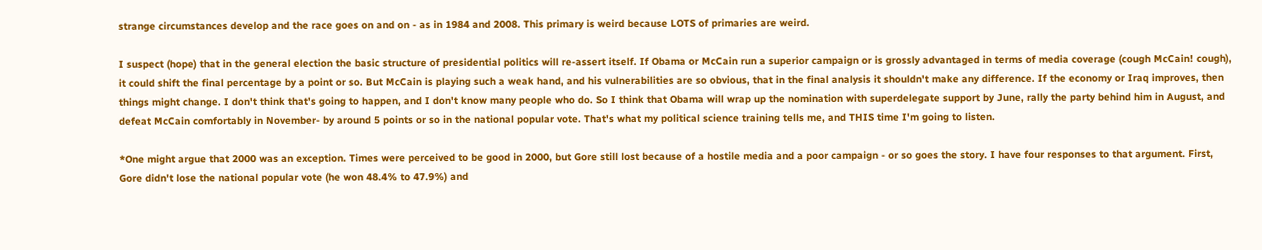strange circumstances develop and the race goes on and on - as in 1984 and 2008. This primary is weird because LOTS of primaries are weird.

I suspect (hope) that in the general election the basic structure of presidential politics will re-assert itself. If Obama or McCain run a superior campaign or is grossly advantaged in terms of media coverage (cough McCain! cough), it could shift the final percentage by a point or so. But McCain is playing such a weak hand, and his vulnerabilities are so obvious, that in the final analysis it shouldn't make any difference. If the economy or Iraq improves, then things might change. I don't think that's going to happen, and I don't know many people who do. So I think that Obama will wrap up the nomination with superdelegate support by June, rally the party behind him in August, and defeat McCain comfortably in November- by around 5 points or so in the national popular vote. That's what my political science training tells me, and THIS time I'm going to listen.

*One might argue that 2000 was an exception. Times were perceived to be good in 2000, but Gore still lost because of a hostile media and a poor campaign - or so goes the story. I have four responses to that argument. First, Gore didn't lose the national popular vote (he won 48.4% to 47.9%) and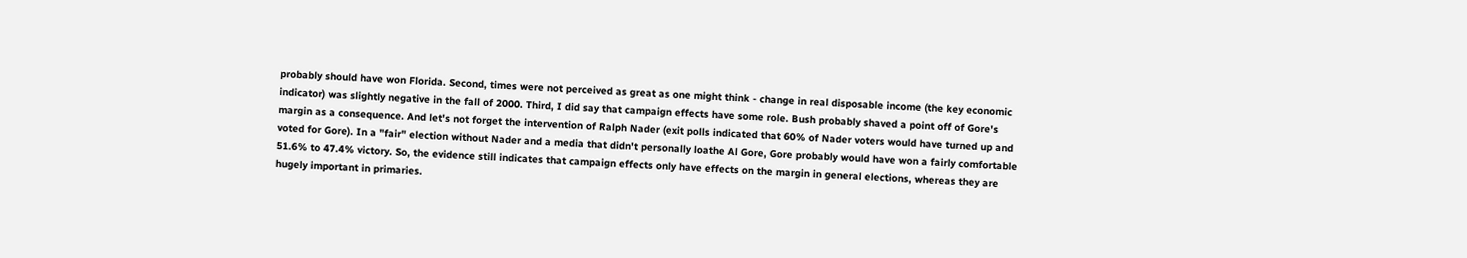probably should have won Florida. Second, times were not perceived as great as one might think - change in real disposable income (the key economic indicator) was slightly negative in the fall of 2000. Third, I did say that campaign effects have some role. Bush probably shaved a point off of Gore's margin as a consequence. And let's not forget the intervention of Ralph Nader (exit polls indicated that 60% of Nader voters would have turned up and voted for Gore). In a "fair" election without Nader and a media that didn't personally loathe Al Gore, Gore probably would have won a fairly comfortable 51.6% to 47.4% victory. So, the evidence still indicates that campaign effects only have effects on the margin in general elections, whereas they are hugely important in primaries.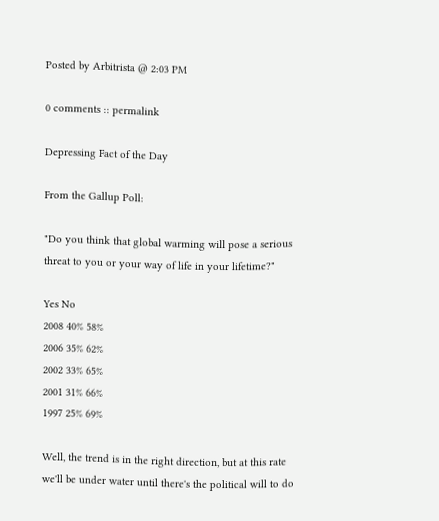Posted by Arbitrista @ 2:03 PM

0 comments :: permalink

Depressing Fact of the Day

From the Gallup Poll:

"Do you think that global warming will pose a serious threat to you or your way of life in your lifetime?"

Yes No
2008 40% 58%
2006 35% 62%
2002 33% 65%
2001 31% 66%
1997 25% 69%

Well, the trend is in the right direction, but at this rate we'll be under water until there's the political will to do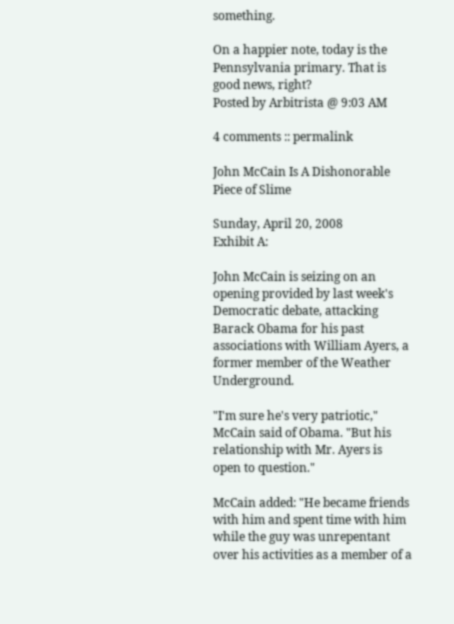something.

On a happier note, today is the Pennsylvania primary. That is good news, right?
Posted by Arbitrista @ 9:03 AM

4 comments :: permalink

John McCain Is A Dishonorable Piece of Slime

Sunday, April 20, 2008
Exhibit A:

John McCain is seizing on an opening provided by last week's Democratic debate, attacking Barack Obama for his past associations with William Ayers, a former member of the Weather Underground.

"I'm sure he's very patriotic," McCain said of Obama. "But his relationship with Mr. Ayers is open to question."

McCain added: "He became friends with him and spent time with him while the guy was unrepentant over his activities as a member of a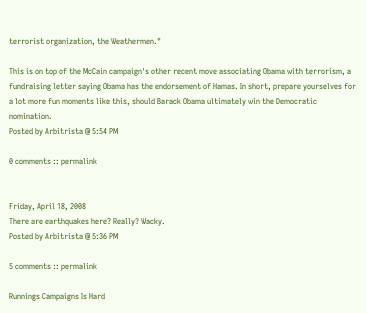terrorist organization, the Weathermen."

This is on top of the McCain campaign's other recent move associating Obama with terrorism, a fundraising letter saying Obama has the endorsement of Hamas. In short, prepare yourselves for a lot more fun moments like this, should Barack Obama ultimately win the Democratic nomination.
Posted by Arbitrista @ 5:54 PM

0 comments :: permalink


Friday, April 18, 2008
There are earthquakes here? Really? Wacky.
Posted by Arbitrista @ 5:36 PM

5 comments :: permalink

Runnings Campaigns Is Hard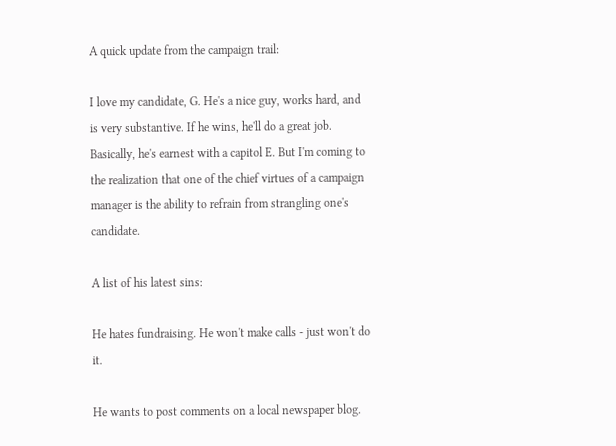A quick update from the campaign trail:

I love my candidate, G. He's a nice guy, works hard, and is very substantive. If he wins, he'll do a great job. Basically, he's earnest with a capitol E. But I'm coming to the realization that one of the chief virtues of a campaign manager is the ability to refrain from strangling one's candidate.

A list of his latest sins:

He hates fundraising. He won't make calls - just won't do it.

He wants to post comments on a local newspaper blog.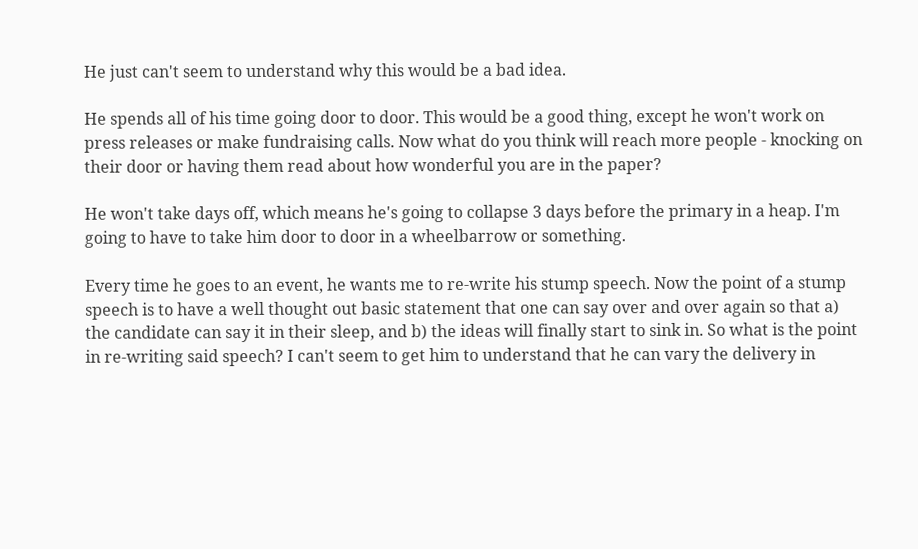He just can't seem to understand why this would be a bad idea.

He spends all of his time going door to door. This would be a good thing, except he won't work on press releases or make fundraising calls. Now what do you think will reach more people - knocking on their door or having them read about how wonderful you are in the paper?

He won't take days off, which means he's going to collapse 3 days before the primary in a heap. I'm going to have to take him door to door in a wheelbarrow or something.

Every time he goes to an event, he wants me to re-write his stump speech. Now the point of a stump speech is to have a well thought out basic statement that one can say over and over again so that a) the candidate can say it in their sleep, and b) the ideas will finally start to sink in. So what is the point in re-writing said speech? I can't seem to get him to understand that he can vary the delivery in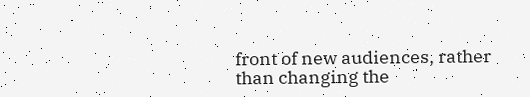front of new audiences, rather than changing the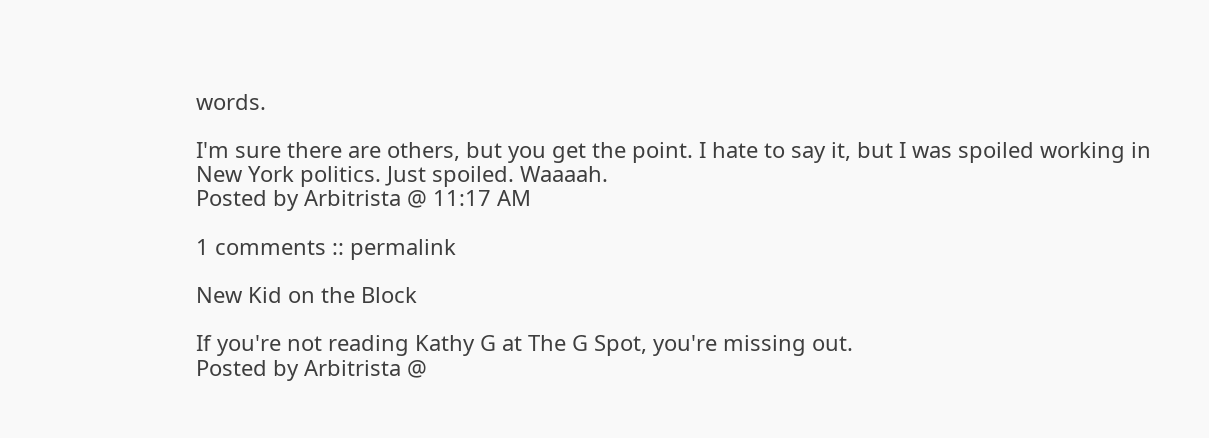words.

I'm sure there are others, but you get the point. I hate to say it, but I was spoiled working in New York politics. Just spoiled. Waaaah.
Posted by Arbitrista @ 11:17 AM

1 comments :: permalink

New Kid on the Block

If you're not reading Kathy G at The G Spot, you're missing out.
Posted by Arbitrista @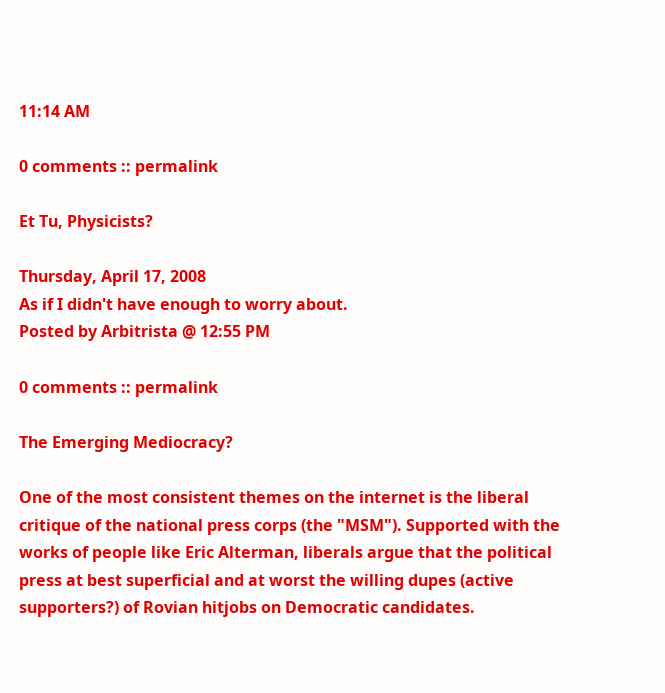11:14 AM

0 comments :: permalink

Et Tu, Physicists?

Thursday, April 17, 2008
As if I didn't have enough to worry about.
Posted by Arbitrista @ 12:55 PM

0 comments :: permalink

The Emerging Mediocracy?

One of the most consistent themes on the internet is the liberal critique of the national press corps (the "MSM"). Supported with the works of people like Eric Alterman, liberals argue that the political press at best superficial and at worst the willing dupes (active supporters?) of Rovian hitjobs on Democratic candidates.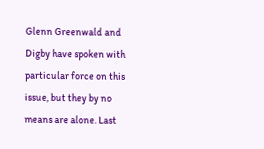Glenn Greenwald and Digby have spoken with particular force on this issue, but they by no means are alone. Last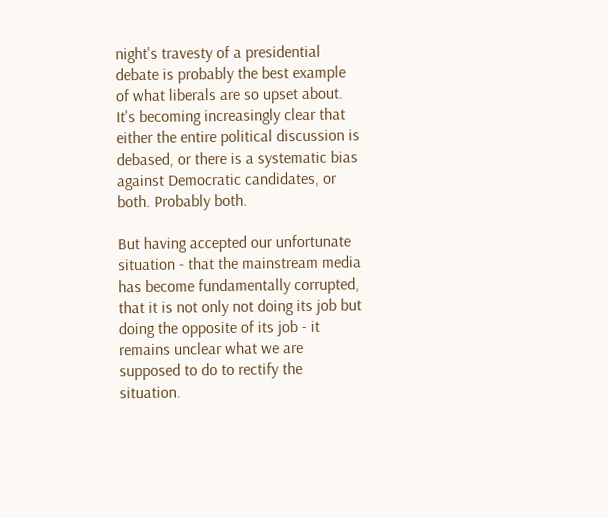night's travesty of a presidential debate is probably the best example of what liberals are so upset about. It's becoming increasingly clear that either the entire political discussion is debased, or there is a systematic bias against Democratic candidates, or both. Probably both.

But having accepted our unfortunate situation - that the mainstream media has become fundamentally corrupted, that it is not only not doing its job but doing the opposite of its job - it remains unclear what we are supposed to do to rectify the situation.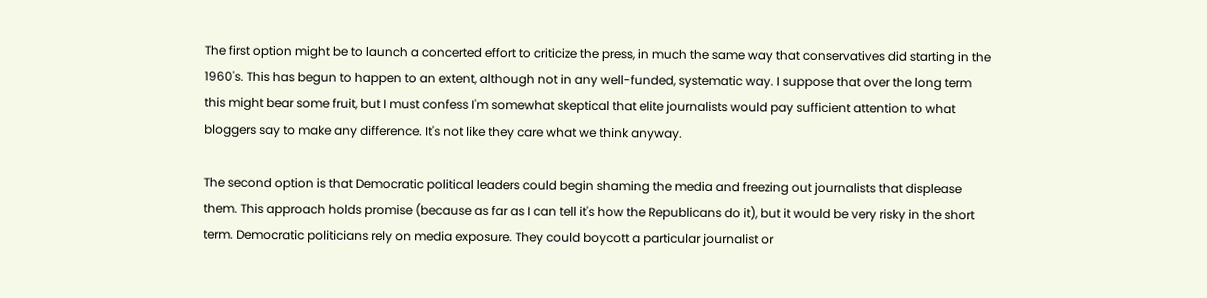The first option might be to launch a concerted effort to criticize the press, in much the same way that conservatives did starting in the 1960's. This has begun to happen to an extent, although not in any well-funded, systematic way. I suppose that over the long term this might bear some fruit, but I must confess I'm somewhat skeptical that elite journalists would pay sufficient attention to what bloggers say to make any difference. It's not like they care what we think anyway.

The second option is that Democratic political leaders could begin shaming the media and freezing out journalists that displease them. This approach holds promise (because as far as I can tell it's how the Republicans do it), but it would be very risky in the short term. Democratic politicians rely on media exposure. They could boycott a particular journalist or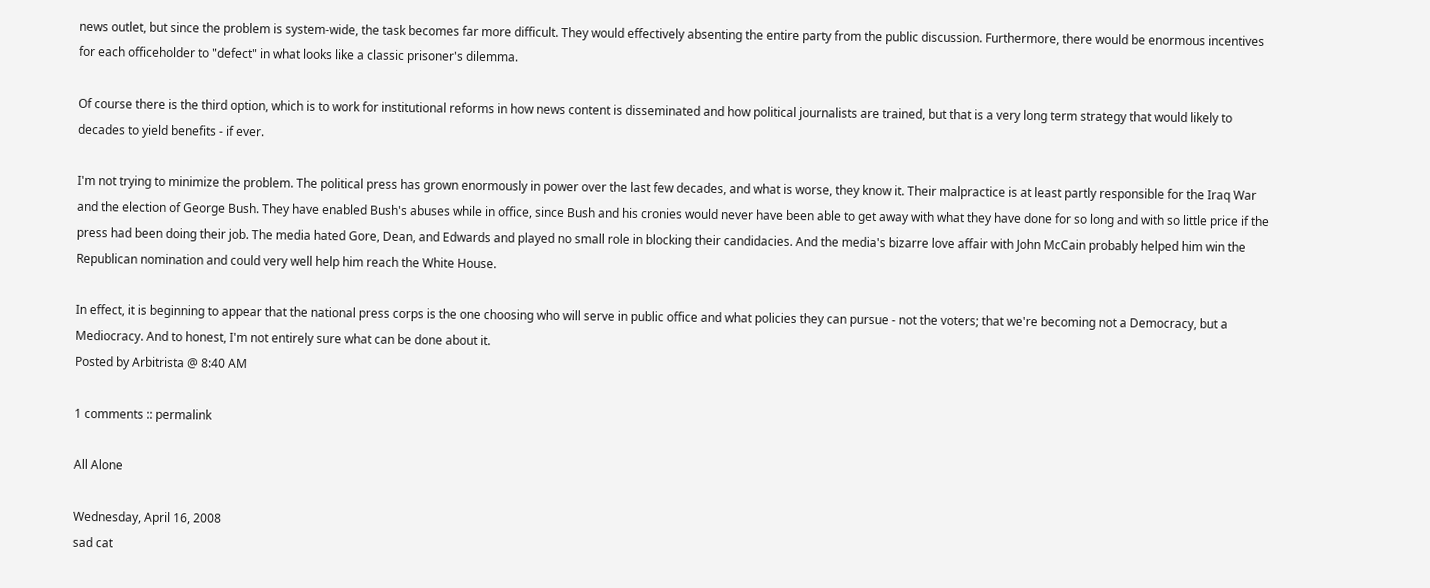news outlet, but since the problem is system-wide, the task becomes far more difficult. They would effectively absenting the entire party from the public discussion. Furthermore, there would be enormous incentives for each officeholder to "defect" in what looks like a classic prisoner's dilemma.

Of course there is the third option, which is to work for institutional reforms in how news content is disseminated and how political journalists are trained, but that is a very long term strategy that would likely to decades to yield benefits - if ever.

I'm not trying to minimize the problem. The political press has grown enormously in power over the last few decades, and what is worse, they know it. Their malpractice is at least partly responsible for the Iraq War and the election of George Bush. They have enabled Bush's abuses while in office, since Bush and his cronies would never have been able to get away with what they have done for so long and with so little price if the press had been doing their job. The media hated Gore, Dean, and Edwards and played no small role in blocking their candidacies. And the media's bizarre love affair with John McCain probably helped him win the Republican nomination and could very well help him reach the White House.

In effect, it is beginning to appear that the national press corps is the one choosing who will serve in public office and what policies they can pursue - not the voters; that we're becoming not a Democracy, but a Mediocracy. And to honest, I'm not entirely sure what can be done about it.
Posted by Arbitrista @ 8:40 AM

1 comments :: permalink

All Alone

Wednesday, April 16, 2008
sad cat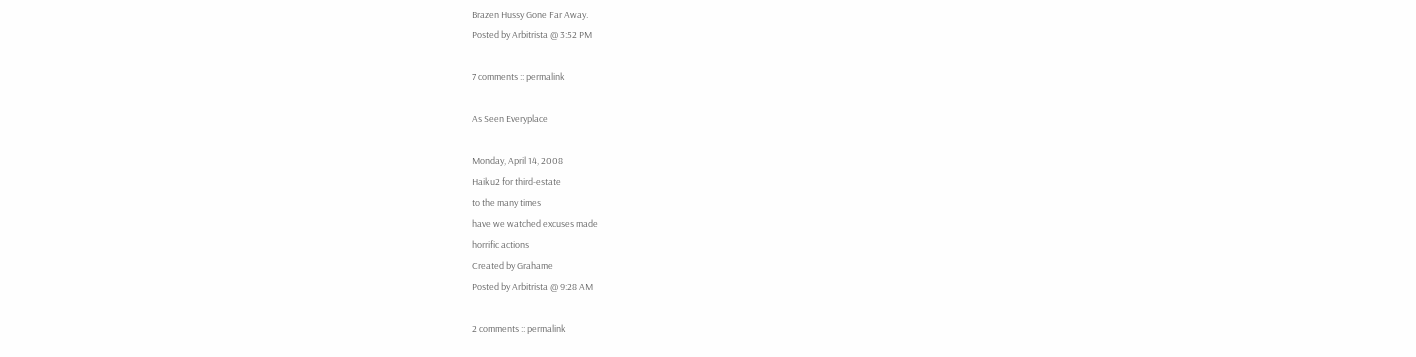Brazen Hussy Gone Far Away.
Posted by Arbitrista @ 3:52 PM

7 comments :: permalink

As Seen Everyplace

Monday, April 14, 2008
Haiku2 for third-estate
to the many times
have we watched excuses made
horrific actions
Created by Grahame
Posted by Arbitrista @ 9:28 AM

2 comments :: permalink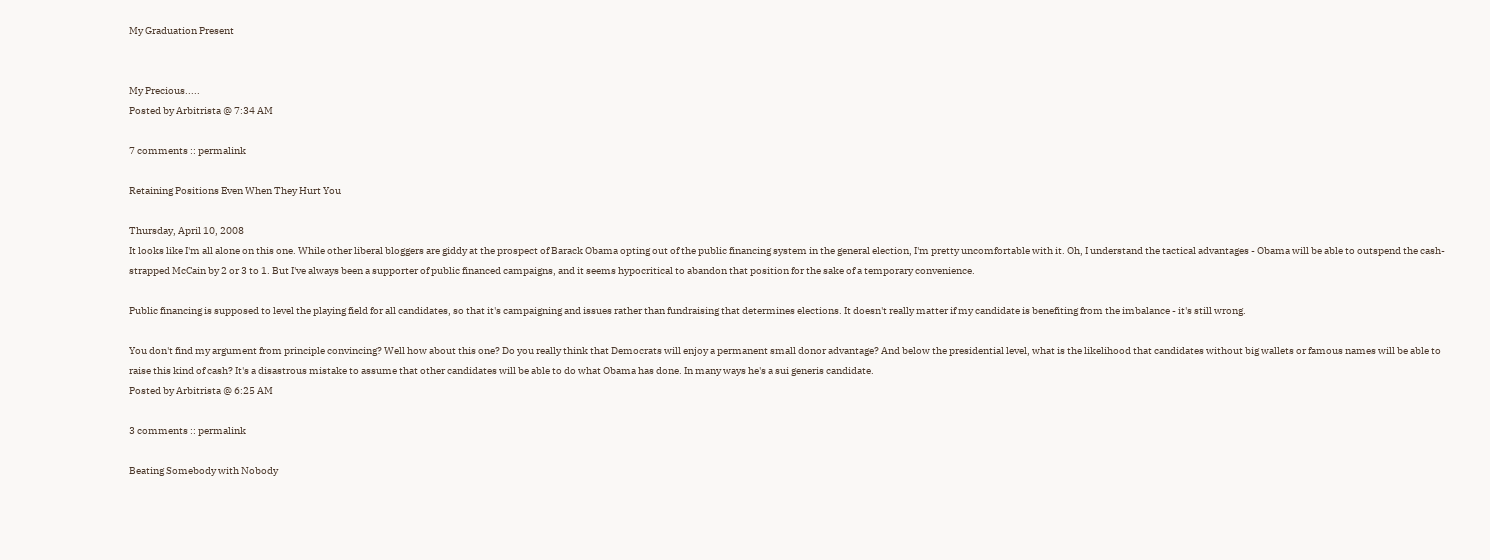My Graduation Present


My Precious.....
Posted by Arbitrista @ 7:34 AM

7 comments :: permalink

Retaining Positions Even When They Hurt You

Thursday, April 10, 2008
It looks like I'm all alone on this one. While other liberal bloggers are giddy at the prospect of Barack Obama opting out of the public financing system in the general election, I'm pretty uncomfortable with it. Oh, I understand the tactical advantages - Obama will be able to outspend the cash-strapped McCain by 2 or 3 to 1. But I've always been a supporter of public financed campaigns, and it seems hypocritical to abandon that position for the sake of a temporary convenience.

Public financing is supposed to level the playing field for all candidates, so that it's campaigning and issues rather than fundraising that determines elections. It doesn't really matter if my candidate is benefiting from the imbalance - it's still wrong.

You don't find my argument from principle convincing? Well how about this one? Do you really think that Democrats will enjoy a permanent small donor advantage? And below the presidential level, what is the likelihood that candidates without big wallets or famous names will be able to raise this kind of cash? It's a disastrous mistake to assume that other candidates will be able to do what Obama has done. In many ways he's a sui generis candidate.
Posted by Arbitrista @ 6:25 AM

3 comments :: permalink

Beating Somebody with Nobody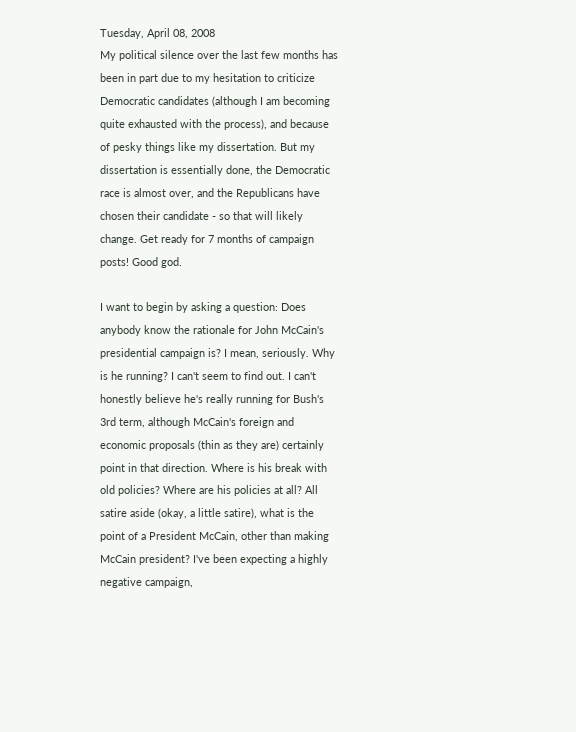Tuesday, April 08, 2008
My political silence over the last few months has been in part due to my hesitation to criticize Democratic candidates (although I am becoming quite exhausted with the process), and because of pesky things like my dissertation. But my dissertation is essentially done, the Democratic race is almost over, and the Republicans have chosen their candidate - so that will likely change. Get ready for 7 months of campaign posts! Good god.

I want to begin by asking a question: Does anybody know the rationale for John McCain's presidential campaign is? I mean, seriously. Why is he running? I can't seem to find out. I can't honestly believe he's really running for Bush's 3rd term, although McCain's foreign and economic proposals (thin as they are) certainly point in that direction. Where is his break with old policies? Where are his policies at all? All satire aside (okay, a little satire), what is the point of a President McCain, other than making McCain president? I've been expecting a highly negative campaign,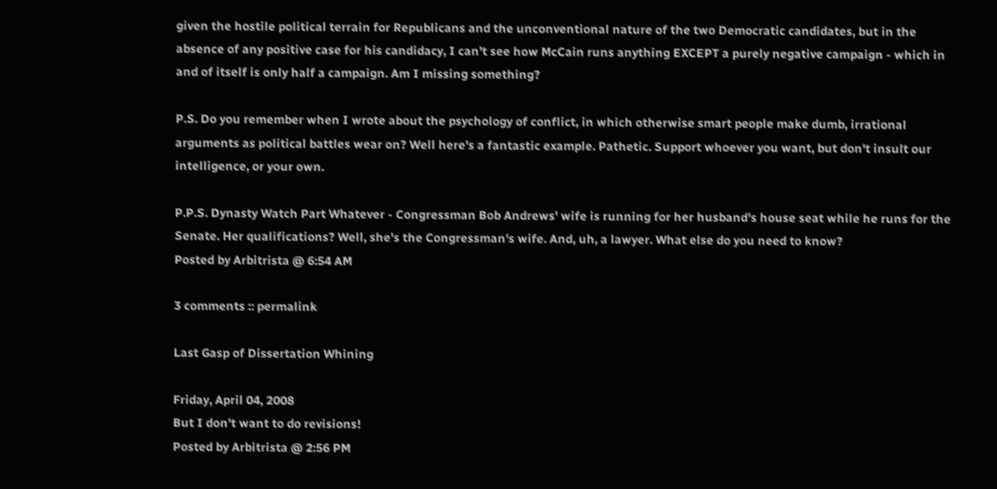given the hostile political terrain for Republicans and the unconventional nature of the two Democratic candidates, but in the absence of any positive case for his candidacy, I can't see how McCain runs anything EXCEPT a purely negative campaign - which in and of itself is only half a campaign. Am I missing something?

P.S. Do you remember when I wrote about the psychology of conflict, in which otherwise smart people make dumb, irrational arguments as political battles wear on? Well here's a fantastic example. Pathetic. Support whoever you want, but don't insult our intelligence, or your own.

P.P.S. Dynasty Watch Part Whatever - Congressman Bob Andrews' wife is running for her husband's house seat while he runs for the Senate. Her qualifications? Well, she's the Congressman's wife. And, uh, a lawyer. What else do you need to know?
Posted by Arbitrista @ 6:54 AM

3 comments :: permalink

Last Gasp of Dissertation Whining

Friday, April 04, 2008
But I don't want to do revisions!
Posted by Arbitrista @ 2:56 PM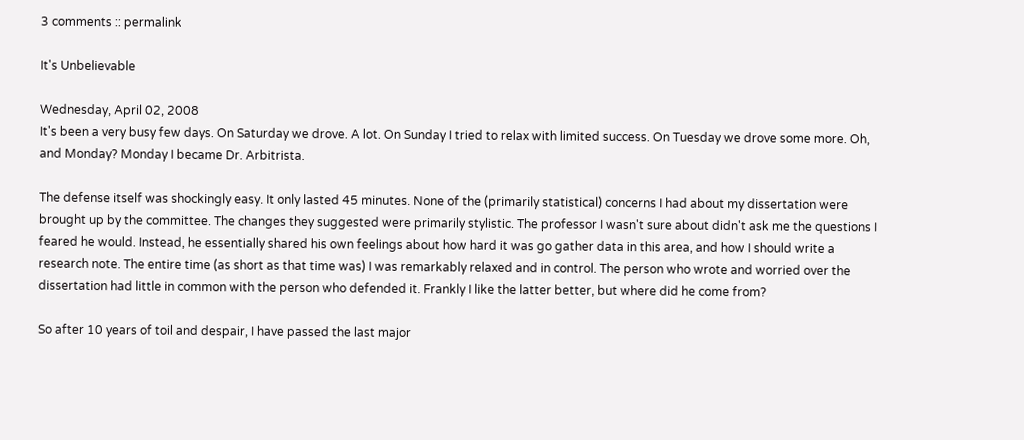3 comments :: permalink

It's Unbelievable

Wednesday, April 02, 2008
It's been a very busy few days. On Saturday we drove. A lot. On Sunday I tried to relax with limited success. On Tuesday we drove some more. Oh, and Monday? Monday I became Dr. Arbitrista.

The defense itself was shockingly easy. It only lasted 45 minutes. None of the (primarily statistical) concerns I had about my dissertation were brought up by the committee. The changes they suggested were primarily stylistic. The professor I wasn't sure about didn't ask me the questions I feared he would. Instead, he essentially shared his own feelings about how hard it was go gather data in this area, and how I should write a research note. The entire time (as short as that time was) I was remarkably relaxed and in control. The person who wrote and worried over the dissertation had little in common with the person who defended it. Frankly I like the latter better, but where did he come from?

So after 10 years of toil and despair, I have passed the last major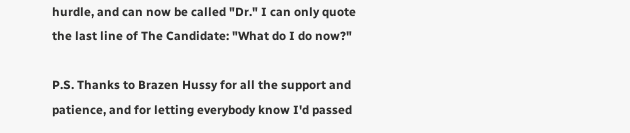hurdle, and can now be called "Dr." I can only quote the last line of The Candidate: "What do I do now?"

P.S. Thanks to Brazen Hussy for all the support and patience, and for letting everybody know I'd passed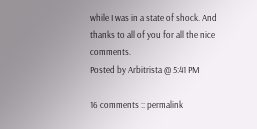while I was in a state of shock. And thanks to all of you for all the nice comments.
Posted by Arbitrista @ 5:41 PM

16 comments :: permalink